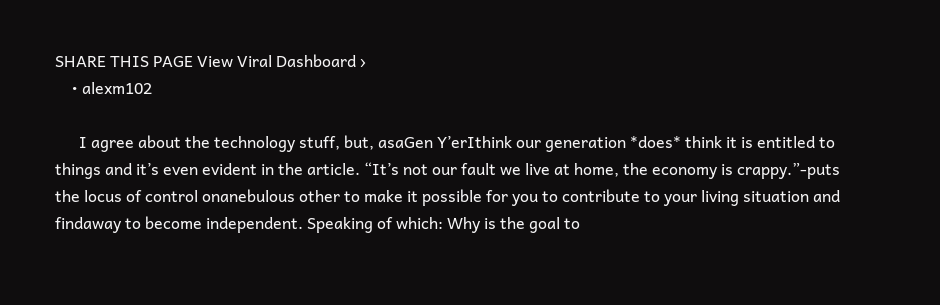SHARE THIS PAGE View Viral Dashboard ›
    • alexm102

      I agree about the technology stuff, but, asaGen Y’erIthink our generation *does* think it is entitled to things and it’s even evident in the article. “It’s not our fault we live at home, the economy is crappy.”-puts the locus of control onanebulous other to make it possible for you to contribute to your living situation and findaway to become independent. Speaking of which: Why is the goal to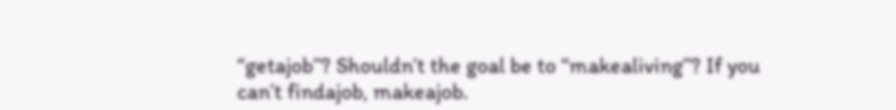“getajob”? Shouldn’t the goal be to “makealiving”? If you can’t findajob, makeajob.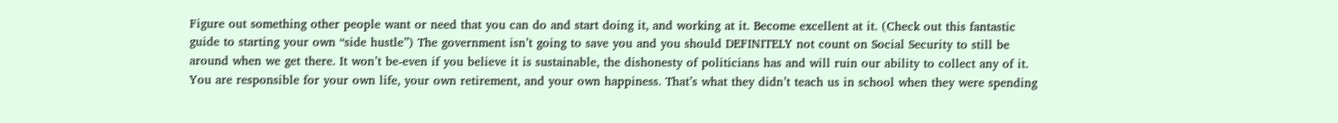Figure out something other people want or need that you can do and start doing it, and working at it. Become excellent at it. (Check out this fantastic guide to starting your own “side hustle”) The government isn’t going to save you and you should DEFINITELY not count on Social Security to still be around when we get there. It won’t be-even if you believe it is sustainable, the dishonesty of politicians has and will ruin our ability to collect any of it. You are responsible for your own life, your own retirement, and your own happiness. That’s what they didn’t teach us in school when they were spending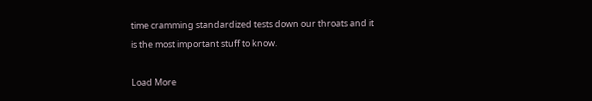time cramming standardized tests down our throats and it is the most important stuff to know.

Load More